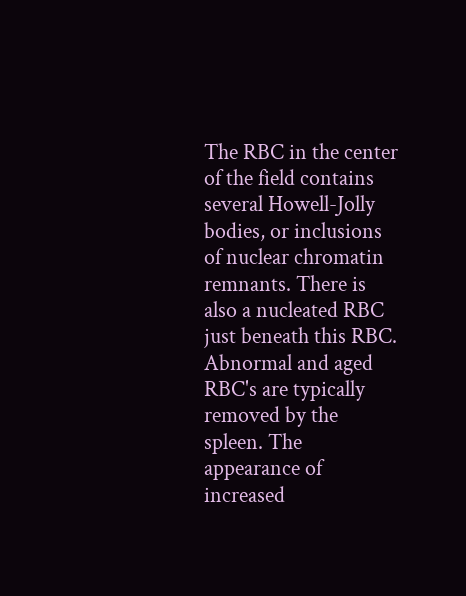The RBC in the center of the field contains several Howell-Jolly bodies, or inclusions of nuclear chromatin remnants. There is also a nucleated RBC just beneath this RBC. Abnormal and aged RBC's are typically removed by the spleen. The appearance of increased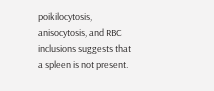poikilocytosis, anisocytosis, and RBC inclusions suggests that a spleen is not present.